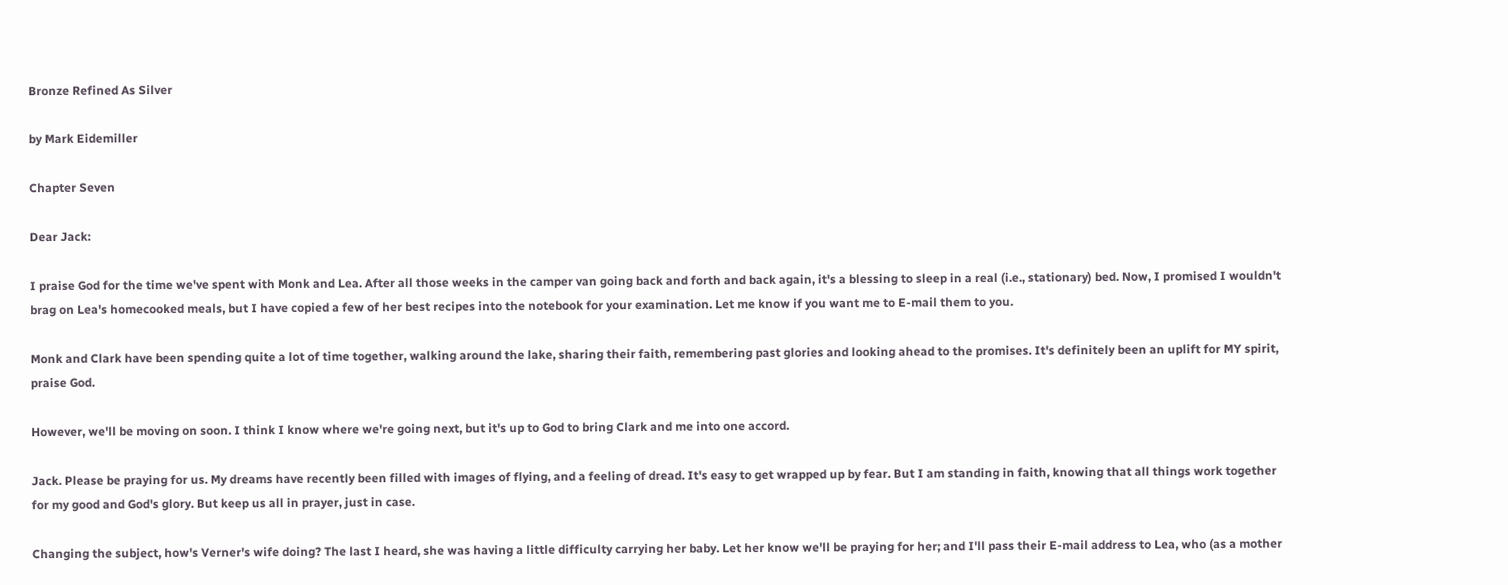Bronze Refined As Silver

by Mark Eidemiller

Chapter Seven

Dear Jack:

I praise God for the time we've spent with Monk and Lea. After all those weeks in the camper van going back and forth and back again, it's a blessing to sleep in a real (i.e., stationary) bed. Now, I promised I wouldn't brag on Lea's homecooked meals, but I have copied a few of her best recipes into the notebook for your examination. Let me know if you want me to E-mail them to you.

Monk and Clark have been spending quite a lot of time together, walking around the lake, sharing their faith, remembering past glories and looking ahead to the promises. It's definitely been an uplift for MY spirit, praise God.

However, we'll be moving on soon. I think I know where we're going next, but it's up to God to bring Clark and me into one accord.

Jack. Please be praying for us. My dreams have recently been filled with images of flying, and a feeling of dread. It's easy to get wrapped up by fear. But I am standing in faith, knowing that all things work together for my good and God's glory. But keep us all in prayer, just in case.

Changing the subject, how's Verner's wife doing? The last I heard, she was having a little difficulty carrying her baby. Let her know we'll be praying for her; and I'll pass their E-mail address to Lea, who (as a mother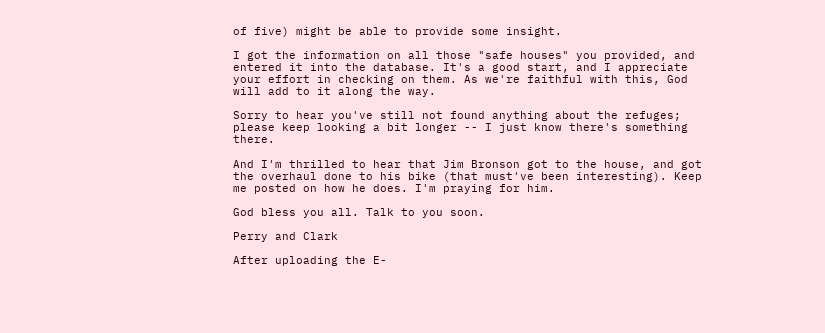of five) might be able to provide some insight.

I got the information on all those "safe houses" you provided, and entered it into the database. It's a good start, and I appreciate your effort in checking on them. As we're faithful with this, God will add to it along the way.

Sorry to hear you've still not found anything about the refuges; please keep looking a bit longer -- I just know there's something there.

And I'm thrilled to hear that Jim Bronson got to the house, and got the overhaul done to his bike (that must've been interesting). Keep me posted on how he does. I'm praying for him.

God bless you all. Talk to you soon.

Perry and Clark

After uploading the E-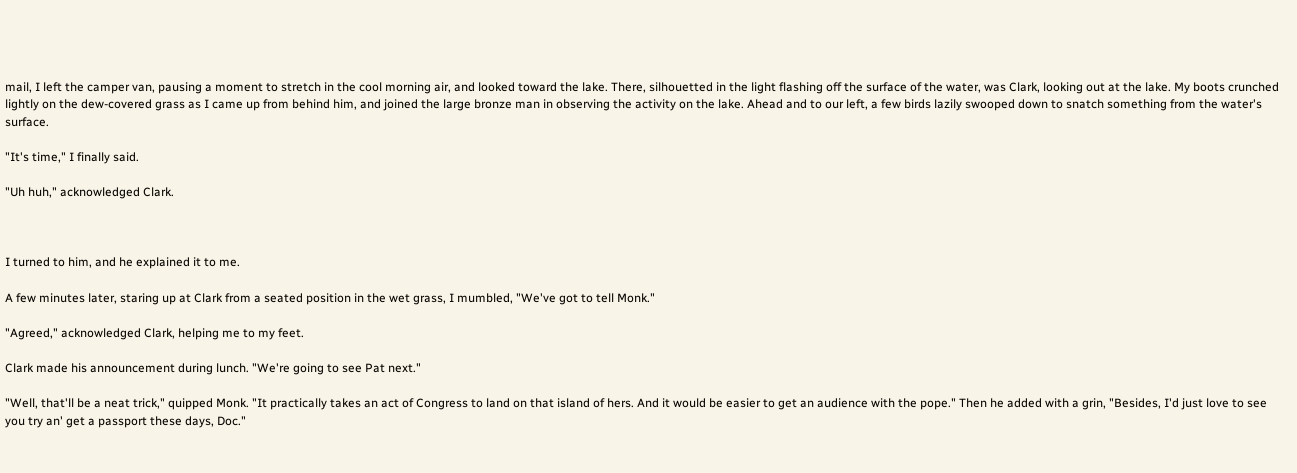mail, I left the camper van, pausing a moment to stretch in the cool morning air, and looked toward the lake. There, silhouetted in the light flashing off the surface of the water, was Clark, looking out at the lake. My boots crunched lightly on the dew-covered grass as I came up from behind him, and joined the large bronze man in observing the activity on the lake. Ahead and to our left, a few birds lazily swooped down to snatch something from the water's surface.

"It's time," I finally said.

"Uh huh," acknowledged Clark.



I turned to him, and he explained it to me.

A few minutes later, staring up at Clark from a seated position in the wet grass, I mumbled, "We've got to tell Monk."

"Agreed," acknowledged Clark, helping me to my feet.

Clark made his announcement during lunch. "We're going to see Pat next."

"Well, that'll be a neat trick," quipped Monk. "It practically takes an act of Congress to land on that island of hers. And it would be easier to get an audience with the pope." Then he added with a grin, "Besides, I'd just love to see you try an' get a passport these days, Doc."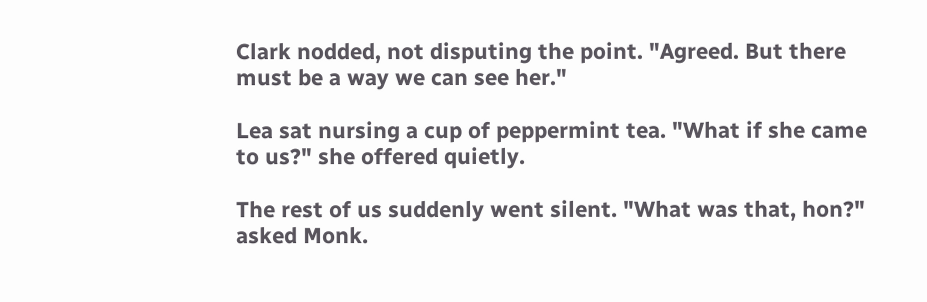Clark nodded, not disputing the point. "Agreed. But there must be a way we can see her."

Lea sat nursing a cup of peppermint tea. "What if she came to us?" she offered quietly.

The rest of us suddenly went silent. "What was that, hon?" asked Monk.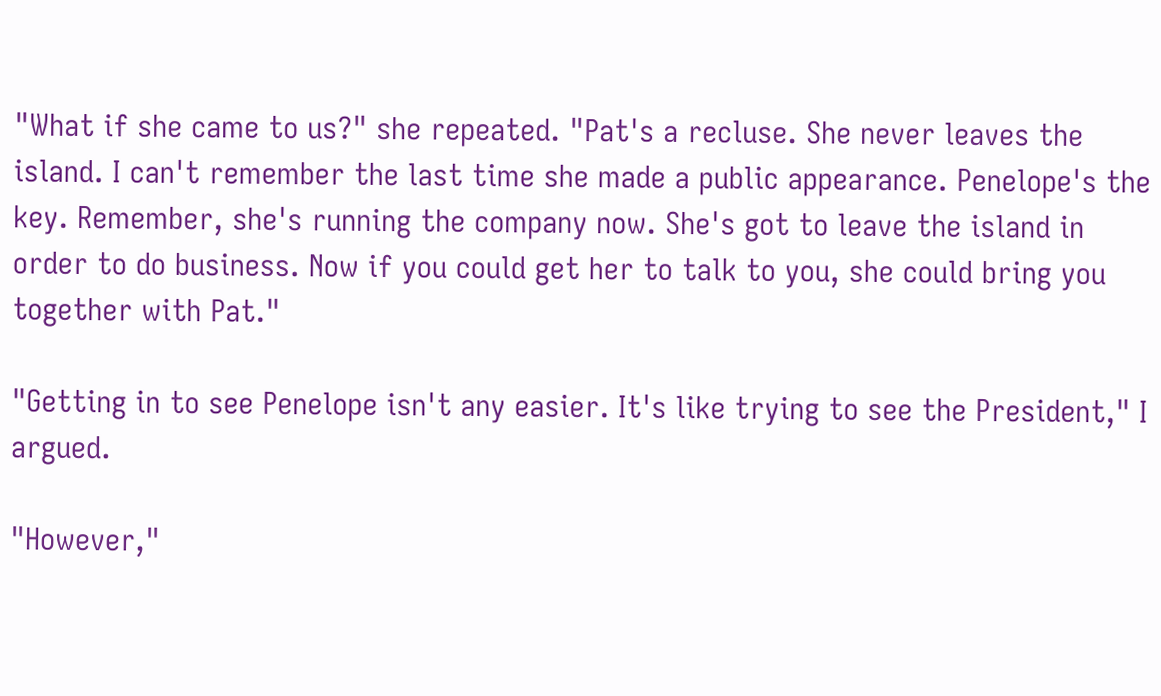"What if she came to us?" she repeated. "Pat's a recluse. She never leaves the island. I can't remember the last time she made a public appearance. Penelope's the key. Remember, she's running the company now. She's got to leave the island in order to do business. Now if you could get her to talk to you, she could bring you together with Pat."

"Getting in to see Penelope isn't any easier. It's like trying to see the President," I argued.

"However,"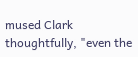mused Clark thoughtfully, "even the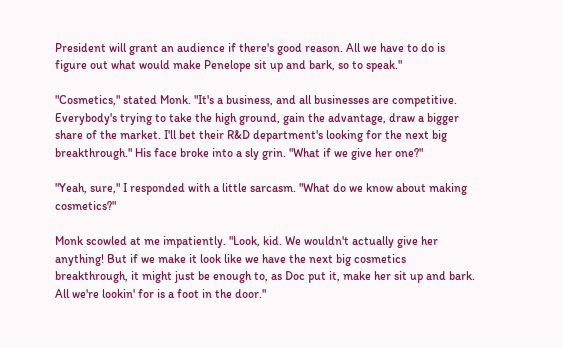President will grant an audience if there's good reason. All we have to do is figure out what would make Penelope sit up and bark, so to speak."

"Cosmetics," stated Monk. "It's a business, and all businesses are competitive. Everybody's trying to take the high ground, gain the advantage, draw a bigger share of the market. I'll bet their R&D department's looking for the next big breakthrough." His face broke into a sly grin. "What if we give her one?"

"Yeah, sure," I responded with a little sarcasm. "What do we know about making cosmetics?"

Monk scowled at me impatiently. "Look, kid. We wouldn't actually give her anything! But if we make it look like we have the next big cosmetics breakthrough, it might just be enough to, as Doc put it, make her sit up and bark. All we're lookin' for is a foot in the door."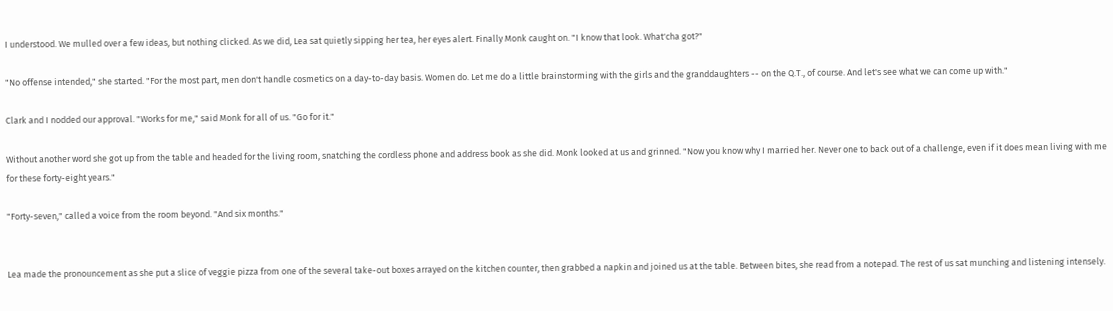I understood. We mulled over a few ideas, but nothing clicked. As we did, Lea sat quietly sipping her tea, her eyes alert. Finally Monk caught on. "I know that look. What'cha got?"

"No offense intended," she started. "For the most part, men don't handle cosmetics on a day-to-day basis. Women do. Let me do a little brainstorming with the girls and the granddaughters -- on the Q.T., of course. And let's see what we can come up with."

Clark and I nodded our approval. "Works for me," said Monk for all of us. "Go for it."

Without another word she got up from the table and headed for the living room, snatching the cordless phone and address book as she did. Monk looked at us and grinned. "Now you know why I married her. Never one to back out of a challenge, even if it does mean living with me for these forty-eight years."

"Forty-seven," called a voice from the room beyond. "And six months."


Lea made the pronouncement as she put a slice of veggie pizza from one of the several take-out boxes arrayed on the kitchen counter, then grabbed a napkin and joined us at the table. Between bites, she read from a notepad. The rest of us sat munching and listening intensely.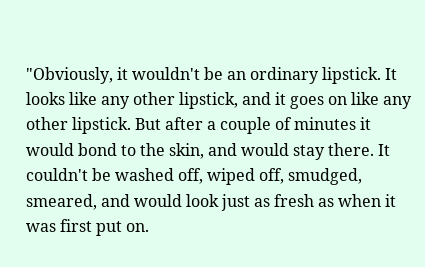"Obviously, it wouldn't be an ordinary lipstick. It looks like any other lipstick, and it goes on like any other lipstick. But after a couple of minutes it would bond to the skin, and would stay there. It couldn't be washed off, wiped off, smudged, smeared, and would look just as fresh as when it was first put on.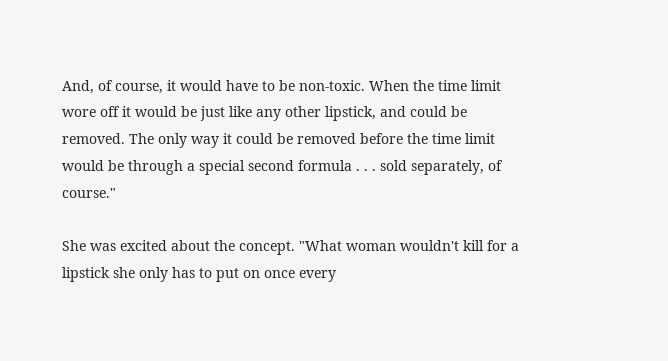And, of course, it would have to be non-toxic. When the time limit wore off it would be just like any other lipstick, and could be removed. The only way it could be removed before the time limit would be through a special second formula . . . sold separately, of course."

She was excited about the concept. "What woman wouldn't kill for a lipstick she only has to put on once every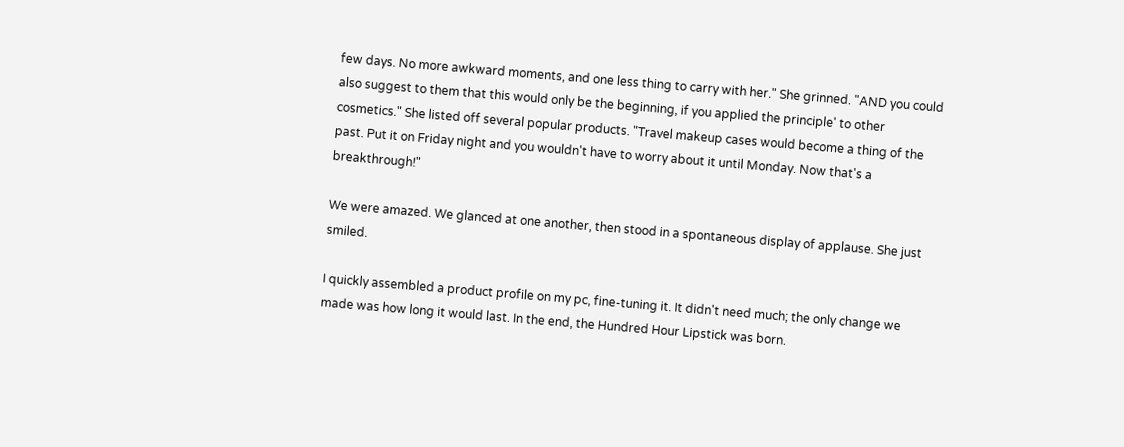few days. No more awkward moments, and one less thing to carry with her." She grinned. "AND you could also suggest to them that this would only be the beginning, if you applied the principle' to other cosmetics." She listed off several popular products. "Travel makeup cases would become a thing of the past. Put it on Friday night and you wouldn't have to worry about it until Monday. Now that's a breakthrough!"

We were amazed. We glanced at one another, then stood in a spontaneous display of applause. She just smiled.

I quickly assembled a product profile on my pc, fine-tuning it. It didn't need much; the only change we made was how long it would last. In the end, the Hundred Hour Lipstick was born.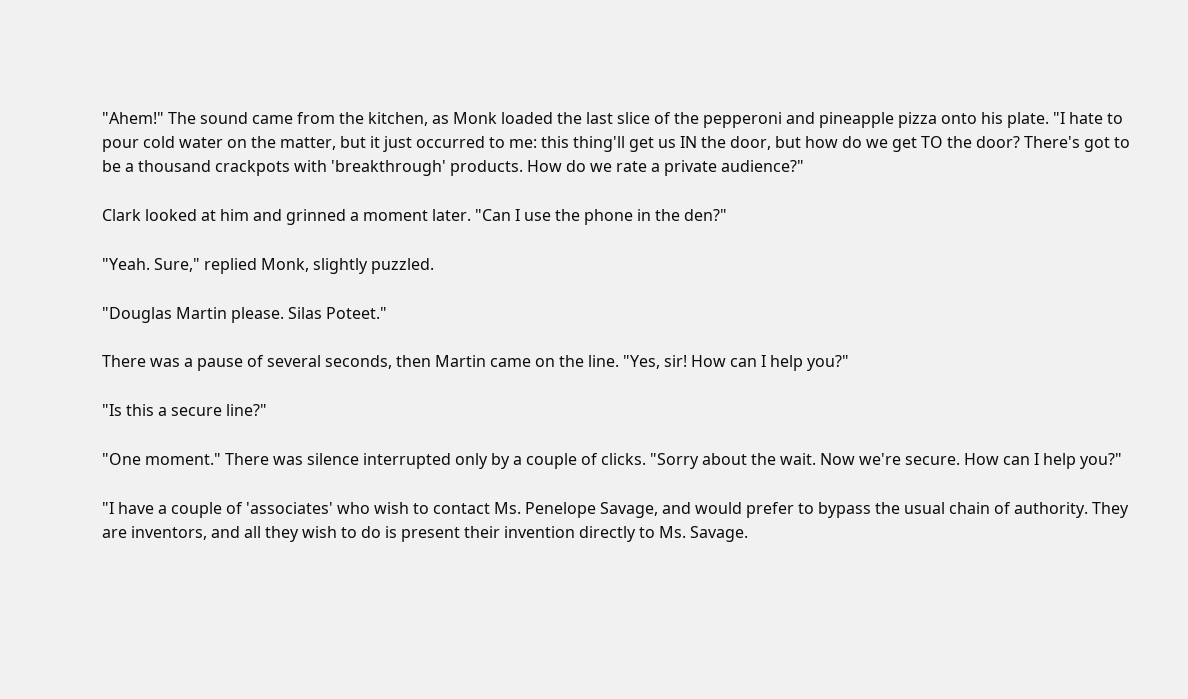"Ahem!" The sound came from the kitchen, as Monk loaded the last slice of the pepperoni and pineapple pizza onto his plate. "I hate to pour cold water on the matter, but it just occurred to me: this thing'll get us IN the door, but how do we get TO the door? There's got to be a thousand crackpots with 'breakthrough' products. How do we rate a private audience?"

Clark looked at him and grinned a moment later. "Can I use the phone in the den?"

"Yeah. Sure," replied Monk, slightly puzzled.

"Douglas Martin please. Silas Poteet."

There was a pause of several seconds, then Martin came on the line. "Yes, sir! How can I help you?"

"Is this a secure line?"

"One moment." There was silence interrupted only by a couple of clicks. "Sorry about the wait. Now we're secure. How can I help you?"

"I have a couple of 'associates' who wish to contact Ms. Penelope Savage, and would prefer to bypass the usual chain of authority. They are inventors, and all they wish to do is present their invention directly to Ms. Savage.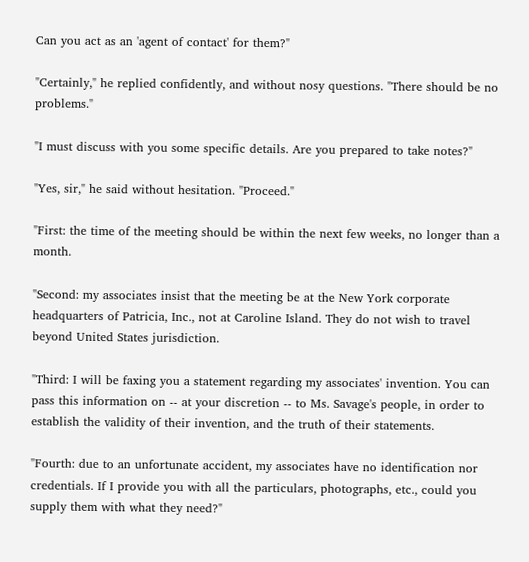Can you act as an 'agent of contact' for them?"

"Certainly," he replied confidently, and without nosy questions. "There should be no problems."

"I must discuss with you some specific details. Are you prepared to take notes?"

"Yes, sir," he said without hesitation. "Proceed."

"First: the time of the meeting should be within the next few weeks, no longer than a month.

"Second: my associates insist that the meeting be at the New York corporate headquarters of Patricia, Inc., not at Caroline Island. They do not wish to travel beyond United States jurisdiction.

"Third: I will be faxing you a statement regarding my associates' invention. You can pass this information on -- at your discretion -- to Ms. Savage's people, in order to establish the validity of their invention, and the truth of their statements.

"Fourth: due to an unfortunate accident, my associates have no identification nor credentials. If I provide you with all the particulars, photographs, etc., could you supply them with what they need?"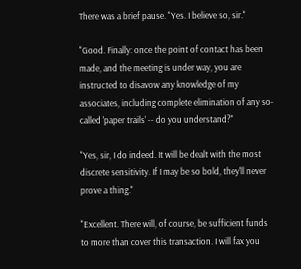There was a brief pause. "Yes. I believe so, sir."

"Good. Finally: once the point of contact has been made, and the meeting is under way, you are instructed to disavow any knowledge of my associates, including complete elimination of any so-called 'paper trails' -- do you understand?"

"Yes, sir, I do indeed. It will be dealt with the most discrete sensitivity. If I may be so bold, they'll never prove a thing."

"Excellent. There will, of course, be sufficient funds to more than cover this transaction. I will fax you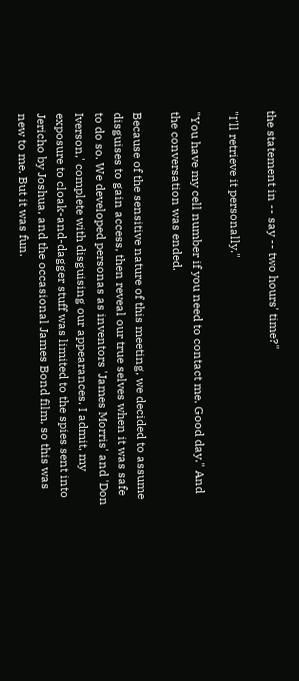the statement in -- say -- two hours' time?"

"I'll retrieve it personally."

"You have my cell number if you need to contact me. Good day." And the conversation was ended.

Because of the sensitive nature of this meeting, we decided to assume disguises to gain access, then reveal our true selves when it was safe to do so. We developed personas as inventors 'James Morris' and 'Don Iverson,' complete with disguising our appearances. I admit, my exposure to cloak-and-dagger stuff was limited to the spies sent into Jericho by Joshua, and the occasional James Bond film, so this was new to me. But it was fun.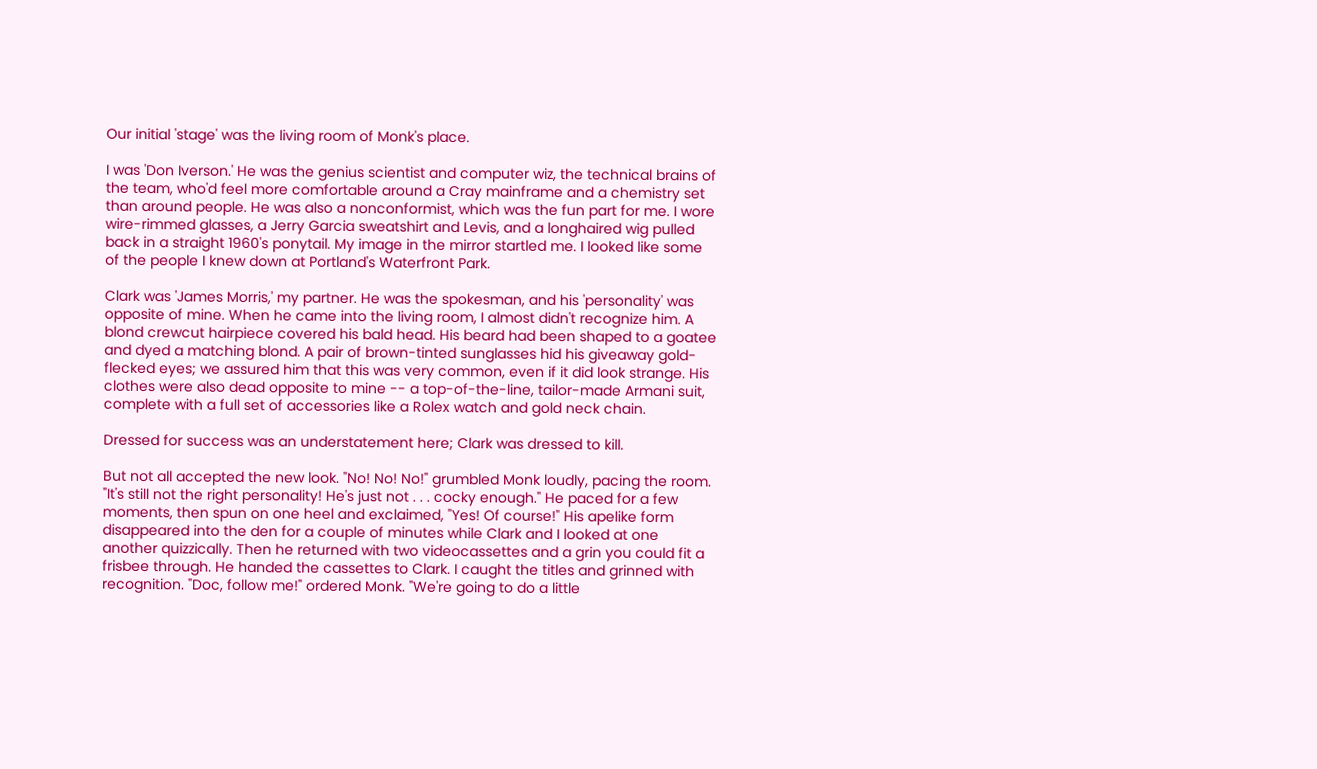Our initial 'stage' was the living room of Monk's place.

I was 'Don Iverson.' He was the genius scientist and computer wiz, the technical brains of the team, who'd feel more comfortable around a Cray mainframe and a chemistry set than around people. He was also a nonconformist, which was the fun part for me. I wore wire-rimmed glasses, a Jerry Garcia sweatshirt and Levis, and a longhaired wig pulled back in a straight 1960's ponytail. My image in the mirror startled me. I looked like some of the people I knew down at Portland's Waterfront Park.

Clark was 'James Morris,' my partner. He was the spokesman, and his 'personality' was opposite of mine. When he came into the living room, I almost didn't recognize him. A blond crewcut hairpiece covered his bald head. His beard had been shaped to a goatee and dyed a matching blond. A pair of brown-tinted sunglasses hid his giveaway gold-flecked eyes; we assured him that this was very common, even if it did look strange. His clothes were also dead opposite to mine -- a top-of-the-line, tailor-made Armani suit, complete with a full set of accessories like a Rolex watch and gold neck chain.

Dressed for success was an understatement here; Clark was dressed to kill.

But not all accepted the new look. "No! No! No!" grumbled Monk loudly, pacing the room. "It's still not the right personality! He's just not . . . cocky enough." He paced for a few moments, then spun on one heel and exclaimed, "Yes! Of course!" His apelike form disappeared into the den for a couple of minutes while Clark and I looked at one another quizzically. Then he returned with two videocassettes and a grin you could fit a frisbee through. He handed the cassettes to Clark. I caught the titles and grinned with recognition. "Doc, follow me!" ordered Monk. "We're going to do a little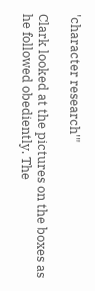'character research'"

Clark looked at the pictures on the boxes as he followed obediently. The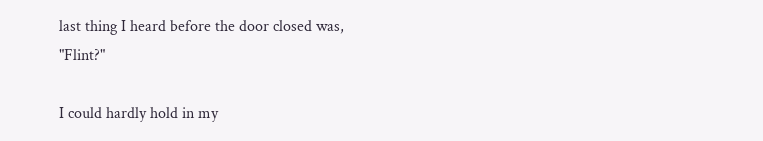last thing I heard before the door closed was, "Flint?"

I could hardly hold in my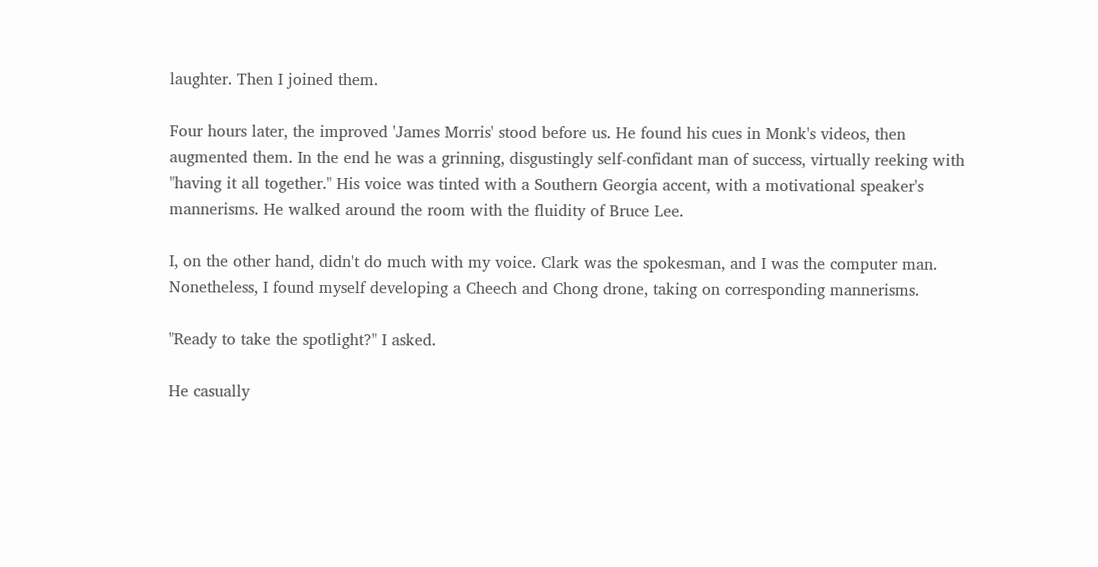laughter. Then I joined them.

Four hours later, the improved 'James Morris' stood before us. He found his cues in Monk's videos, then augmented them. In the end he was a grinning, disgustingly self-confidant man of success, virtually reeking with "having it all together." His voice was tinted with a Southern Georgia accent, with a motivational speaker's mannerisms. He walked around the room with the fluidity of Bruce Lee.

I, on the other hand, didn't do much with my voice. Clark was the spokesman, and I was the computer man. Nonetheless, I found myself developing a Cheech and Chong drone, taking on corresponding mannerisms.

"Ready to take the spotlight?" I asked.

He casually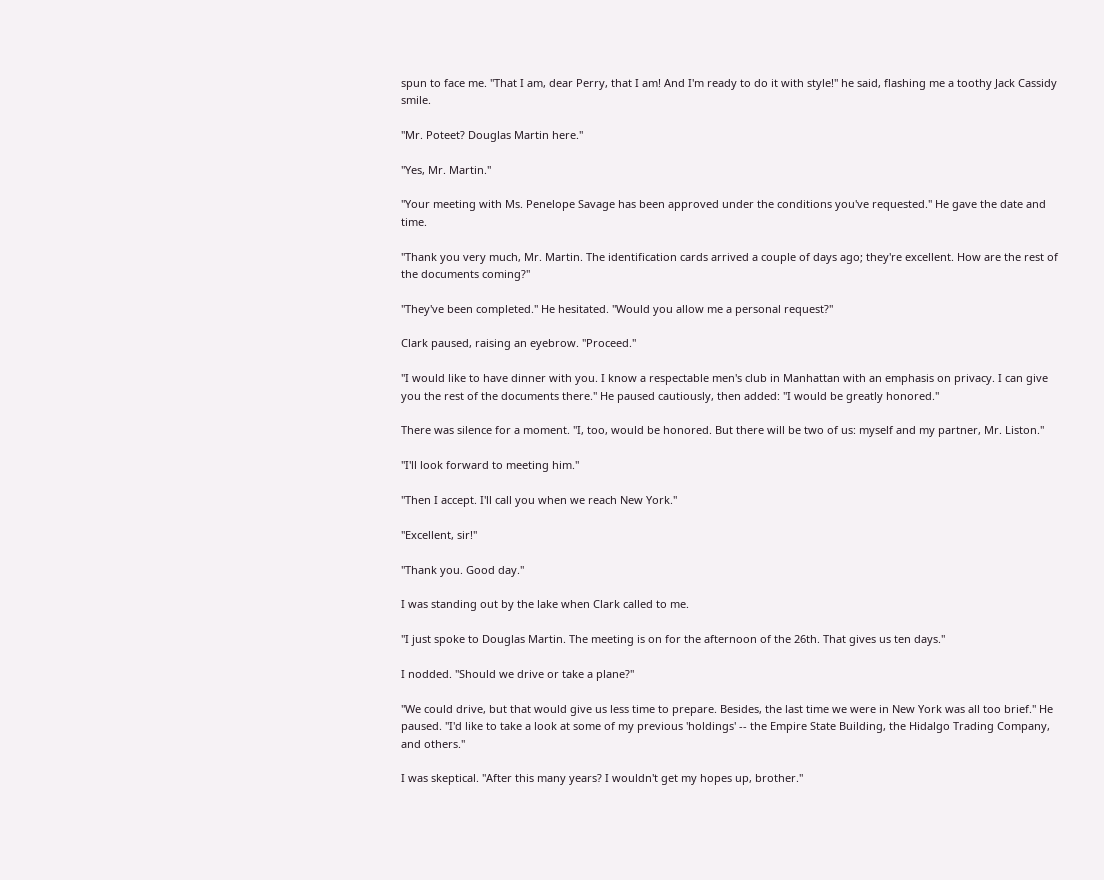spun to face me. "That I am, dear Perry, that I am! And I'm ready to do it with style!" he said, flashing me a toothy Jack Cassidy smile.

"Mr. Poteet? Douglas Martin here."

"Yes, Mr. Martin."

"Your meeting with Ms. Penelope Savage has been approved under the conditions you've requested." He gave the date and time.

"Thank you very much, Mr. Martin. The identification cards arrived a couple of days ago; they're excellent. How are the rest of the documents coming?"

"They've been completed." He hesitated. "Would you allow me a personal request?"

Clark paused, raising an eyebrow. "Proceed."

"I would like to have dinner with you. I know a respectable men's club in Manhattan with an emphasis on privacy. I can give you the rest of the documents there." He paused cautiously, then added: "I would be greatly honored."

There was silence for a moment. "I, too, would be honored. But there will be two of us: myself and my partner, Mr. Liston."

"I'll look forward to meeting him."

"Then I accept. I'll call you when we reach New York."

"Excellent, sir!"

"Thank you. Good day."

I was standing out by the lake when Clark called to me.

"I just spoke to Douglas Martin. The meeting is on for the afternoon of the 26th. That gives us ten days."

I nodded. "Should we drive or take a plane?"

"We could drive, but that would give us less time to prepare. Besides, the last time we were in New York was all too brief." He paused. "I'd like to take a look at some of my previous 'holdings' -- the Empire State Building, the Hidalgo Trading Company, and others."

I was skeptical. "After this many years? I wouldn't get my hopes up, brother."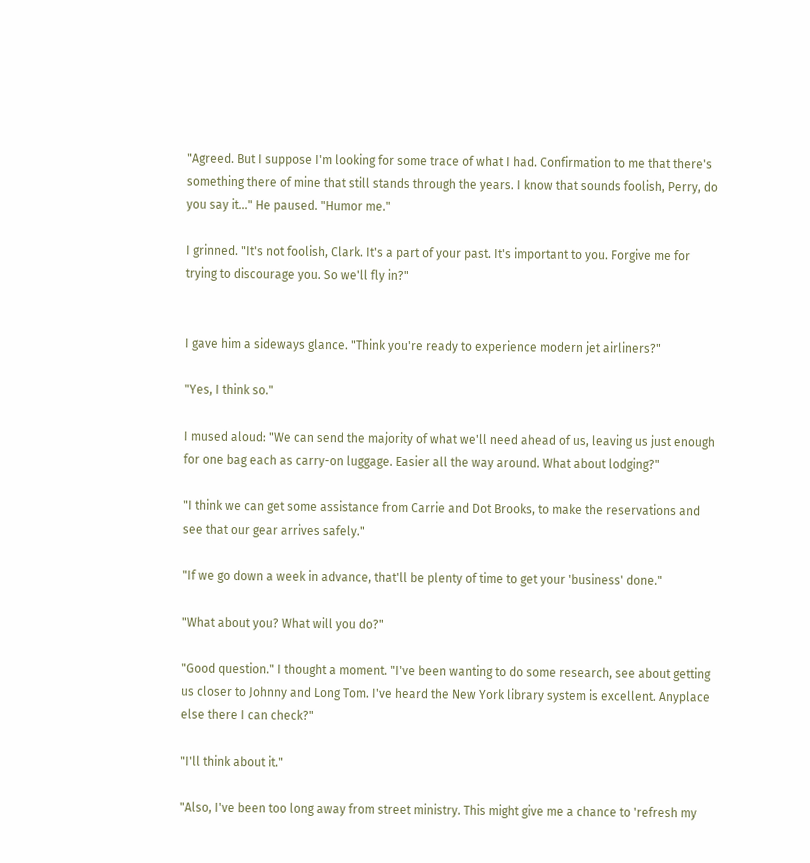"Agreed. But I suppose I'm looking for some trace of what I had. Confirmation to me that there's something there of mine that still stands through the years. I know that sounds foolish, Perry, do you say it..." He paused. "Humor me."

I grinned. "It's not foolish, Clark. It's a part of your past. It's important to you. Forgive me for trying to discourage you. So we'll fly in?"


I gave him a sideways glance. "Think you're ready to experience modern jet airliners?"

"Yes, I think so."

I mused aloud: "We can send the majority of what we'll need ahead of us, leaving us just enough for one bag each as carry-on luggage. Easier all the way around. What about lodging?"

"I think we can get some assistance from Carrie and Dot Brooks, to make the reservations and see that our gear arrives safely."

"If we go down a week in advance, that'll be plenty of time to get your 'business' done."

"What about you? What will you do?"

"Good question." I thought a moment. "I've been wanting to do some research, see about getting us closer to Johnny and Long Tom. I've heard the New York library system is excellent. Anyplace else there I can check?"

"I'll think about it."

"Also, I've been too long away from street ministry. This might give me a chance to 'refresh my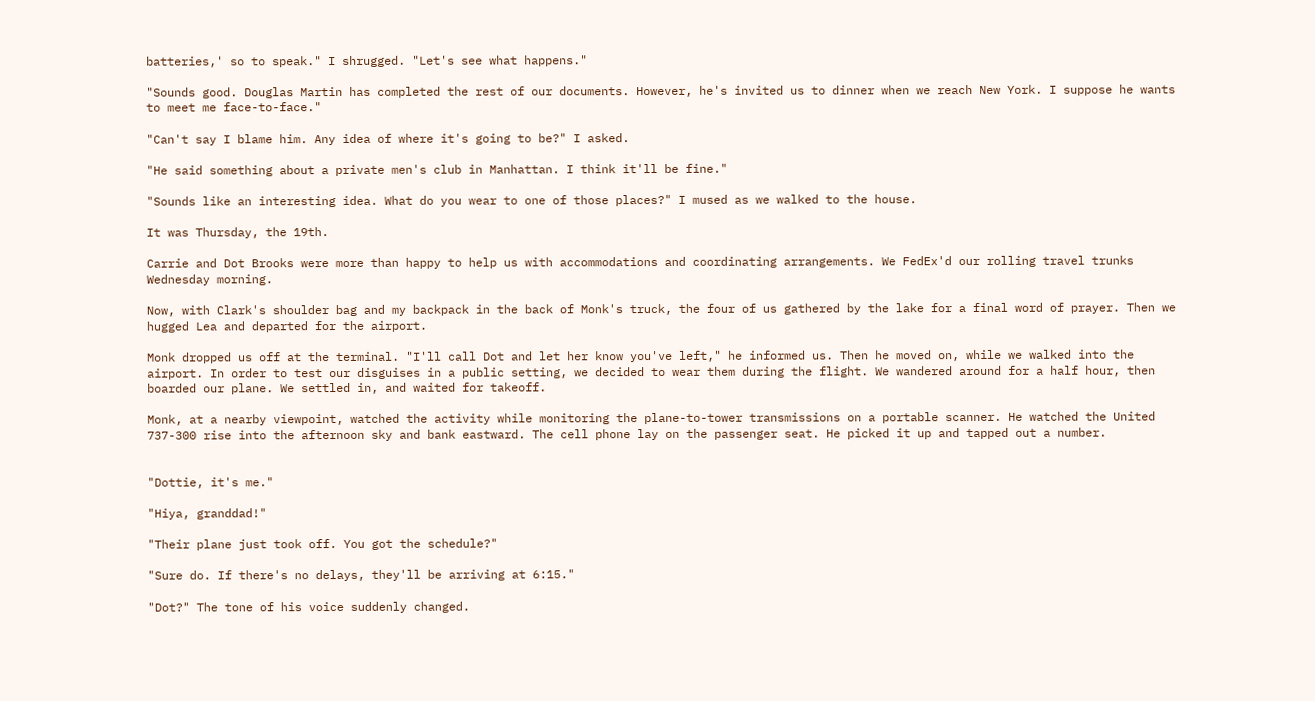batteries,' so to speak." I shrugged. "Let's see what happens."

"Sounds good. Douglas Martin has completed the rest of our documents. However, he's invited us to dinner when we reach New York. I suppose he wants to meet me face-to-face."

"Can't say I blame him. Any idea of where it's going to be?" I asked.

"He said something about a private men's club in Manhattan. I think it'll be fine."

"Sounds like an interesting idea. What do you wear to one of those places?" I mused as we walked to the house.

It was Thursday, the 19th.

Carrie and Dot Brooks were more than happy to help us with accommodations and coordinating arrangements. We FedEx'd our rolling travel trunks Wednesday morning.

Now, with Clark's shoulder bag and my backpack in the back of Monk's truck, the four of us gathered by the lake for a final word of prayer. Then we hugged Lea and departed for the airport.

Monk dropped us off at the terminal. "I'll call Dot and let her know you've left," he informed us. Then he moved on, while we walked into the airport. In order to test our disguises in a public setting, we decided to wear them during the flight. We wandered around for a half hour, then boarded our plane. We settled in, and waited for takeoff.

Monk, at a nearby viewpoint, watched the activity while monitoring the plane-to-tower transmissions on a portable scanner. He watched the United 737-300 rise into the afternoon sky and bank eastward. The cell phone lay on the passenger seat. He picked it up and tapped out a number.


"Dottie, it's me."

"Hiya, granddad!"

"Their plane just took off. You got the schedule?"

"Sure do. If there's no delays, they'll be arriving at 6:15."

"Dot?" The tone of his voice suddenly changed.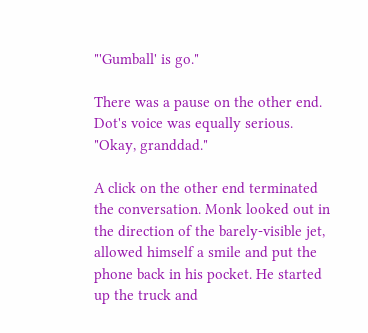"'Gumball' is go."

There was a pause on the other end. Dot's voice was equally serious. "Okay, granddad."

A click on the other end terminated the conversation. Monk looked out in the direction of the barely-visible jet, allowed himself a smile and put the phone back in his pocket. He started up the truck and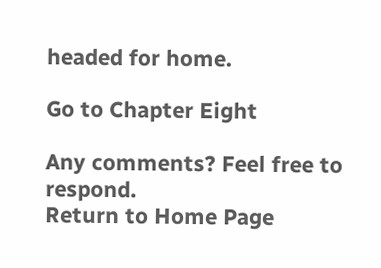headed for home.

Go to Chapter Eight

Any comments? Feel free to respond.
Return to Home Page